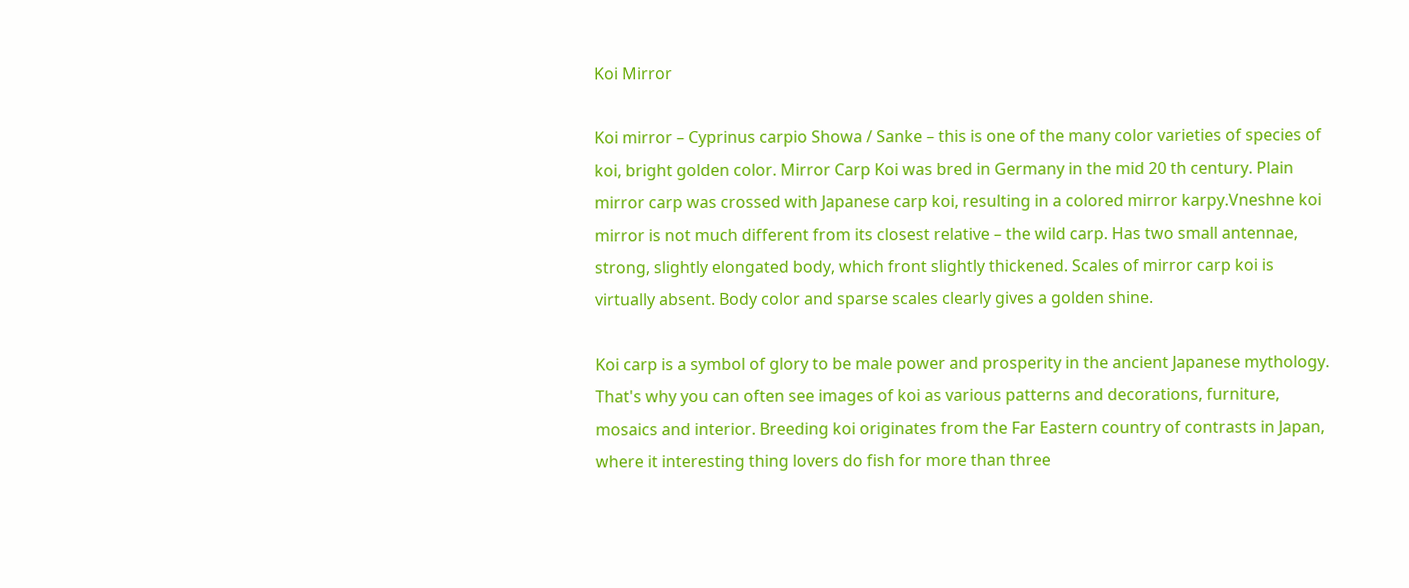Koi Mirror

Koi mirror – Cyprinus carpio Showa / Sanke – this is one of the many color varieties of species of koi, bright golden color. Mirror Carp Koi was bred in Germany in the mid 20 th century. Plain mirror carp was crossed with Japanese carp koi, resulting in a colored mirror karpy.Vneshne koi mirror is not much different from its closest relative – the wild carp. Has two small antennae, strong, slightly elongated body, which front slightly thickened. Scales of mirror carp koi is virtually absent. Body color and sparse scales clearly gives a golden shine.

Koi carp is a symbol of glory to be male power and prosperity in the ancient Japanese mythology. That's why you can often see images of koi as various patterns and decorations, furniture, mosaics and interior. Breeding koi originates from the Far Eastern country of contrasts in Japan, where it interesting thing lovers do fish for more than three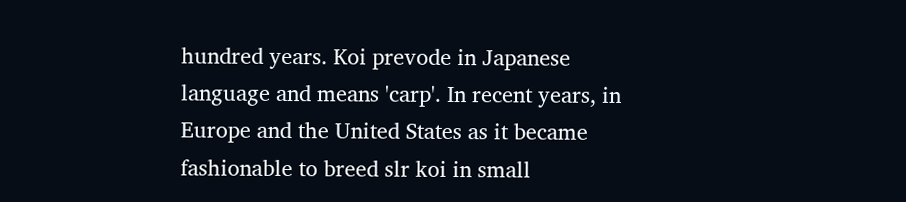hundred years. Koi prevode in Japanese language and means 'carp'. In recent years, in Europe and the United States as it became fashionable to breed slr koi in small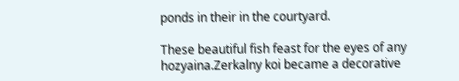ponds in their in the courtyard.

These beautiful fish feast for the eyes of any hozyaina.Zerkalny koi became a decorative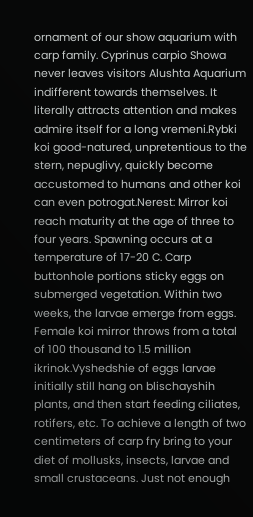ornament of our show aquarium with carp family. Cyprinus carpio Showa never leaves visitors Alushta Aquarium indifferent towards themselves. It literally attracts attention and makes admire itself for a long vremeni.Rybki koi good-natured, unpretentious to the stern, nepuglivy, quickly become accustomed to humans and other koi can even potrogat.Nerest: Mirror koi reach maturity at the age of three to four years. Spawning occurs at a temperature of 17-20 C. Carp buttonhole portions sticky eggs on submerged vegetation. Within two weeks, the larvae emerge from eggs. Female koi mirror throws from a total of 100 thousand to 1.5 million ikrinok.Vyshedshie of eggs larvae initially still hang on blischayshih plants, and then start feeding ciliates, rotifers, etc. To achieve a length of two centimeters of carp fry bring to your diet of mollusks, insects, larvae and small crustaceans. Just not enough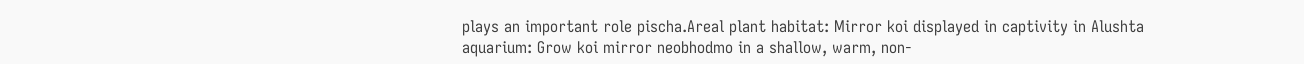plays an important role pischa.Areal plant habitat: Mirror koi displayed in captivity in Alushta aquarium: Grow koi mirror neobhodmo in a shallow, warm, non-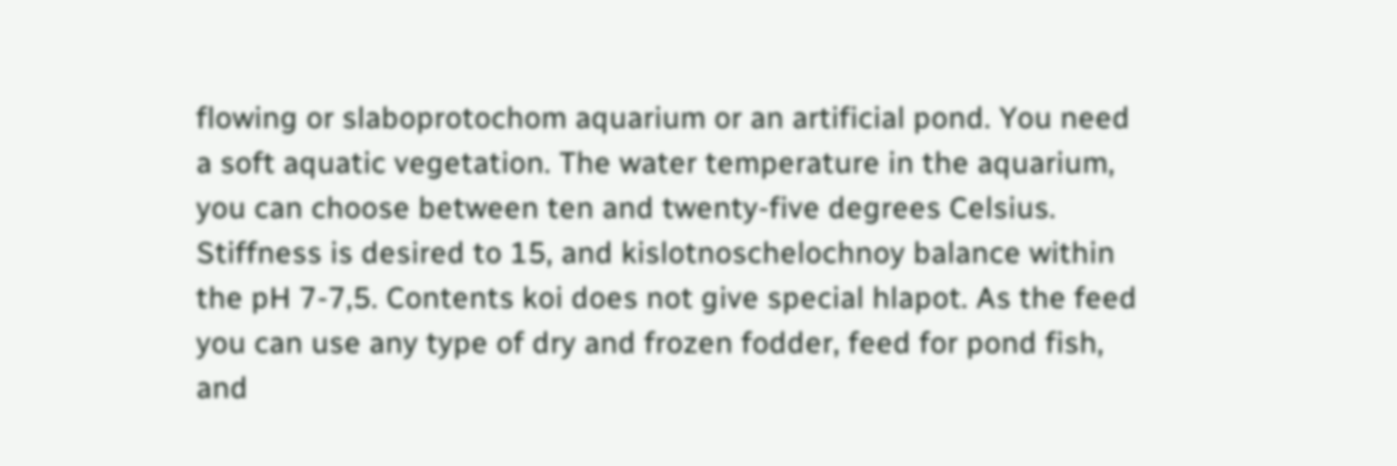flowing or slaboprotochom aquarium or an artificial pond. You need a soft aquatic vegetation. The water temperature in the aquarium, you can choose between ten and twenty-five degrees Celsius. Stiffness is desired to 15, and kislotnoschelochnoy balance within the pH 7-7,5. Contents koi does not give special hlapot. As the feed you can use any type of dry and frozen fodder, feed for pond fish, and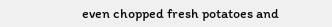even chopped fresh potatoes and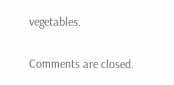vegetables.

Comments are closed.